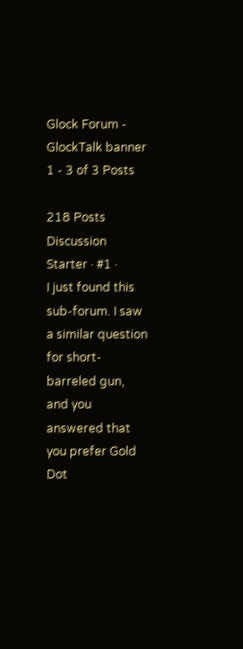Glock Forum - GlockTalk banner
1 - 3 of 3 Posts

218 Posts
Discussion Starter · #1 ·
I just found this sub-forum. I saw a similar question for short-barreled gun, and you answered that you prefer Gold Dot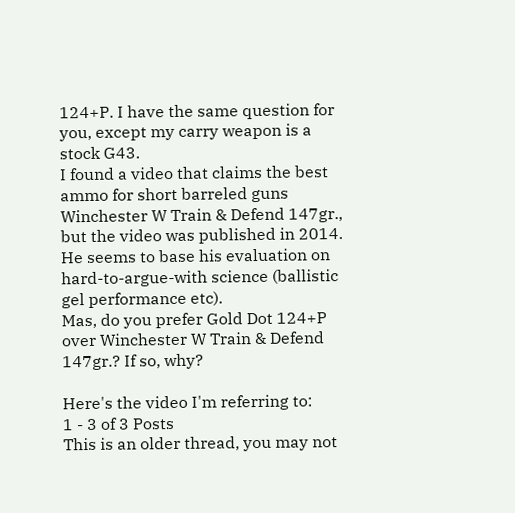124+P. I have the same question for you, except my carry weapon is a stock G43.
I found a video that claims the best ammo for short barreled guns Winchester W Train & Defend 147gr., but the video was published in 2014. He seems to base his evaluation on hard-to-argue-with science (ballistic gel performance etc).
Mas, do you prefer Gold Dot 124+P over Winchester W Train & Defend 147gr.? If so, why?

Here's the video I'm referring to:
1 - 3 of 3 Posts
This is an older thread, you may not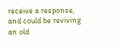receive a response, and could be reviving an old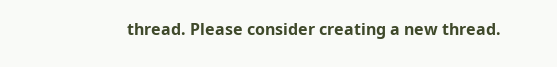thread. Please consider creating a new thread.